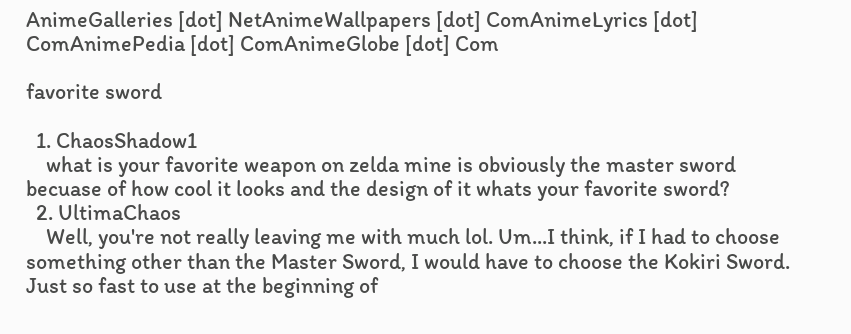AnimeGalleries [dot] NetAnimeWallpapers [dot] ComAnimeLyrics [dot] ComAnimePedia [dot] ComAnimeGlobe [dot] Com

favorite sword

  1. ChaosShadow1
    what is your favorite weapon on zelda mine is obviously the master sword becuase of how cool it looks and the design of it whats your favorite sword?
  2. UltimaChaos
    Well, you're not really leaving me with much lol. Um...I think, if I had to choose something other than the Master Sword, I would have to choose the Kokiri Sword. Just so fast to use at the beginning of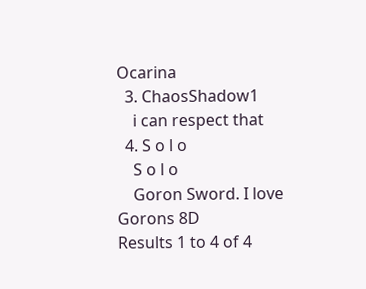Ocarina
  3. ChaosShadow1
    i can respect that
  4. S o l o
    S o l o
    Goron Sword. I love Gorons 8D
Results 1 to 4 of 4